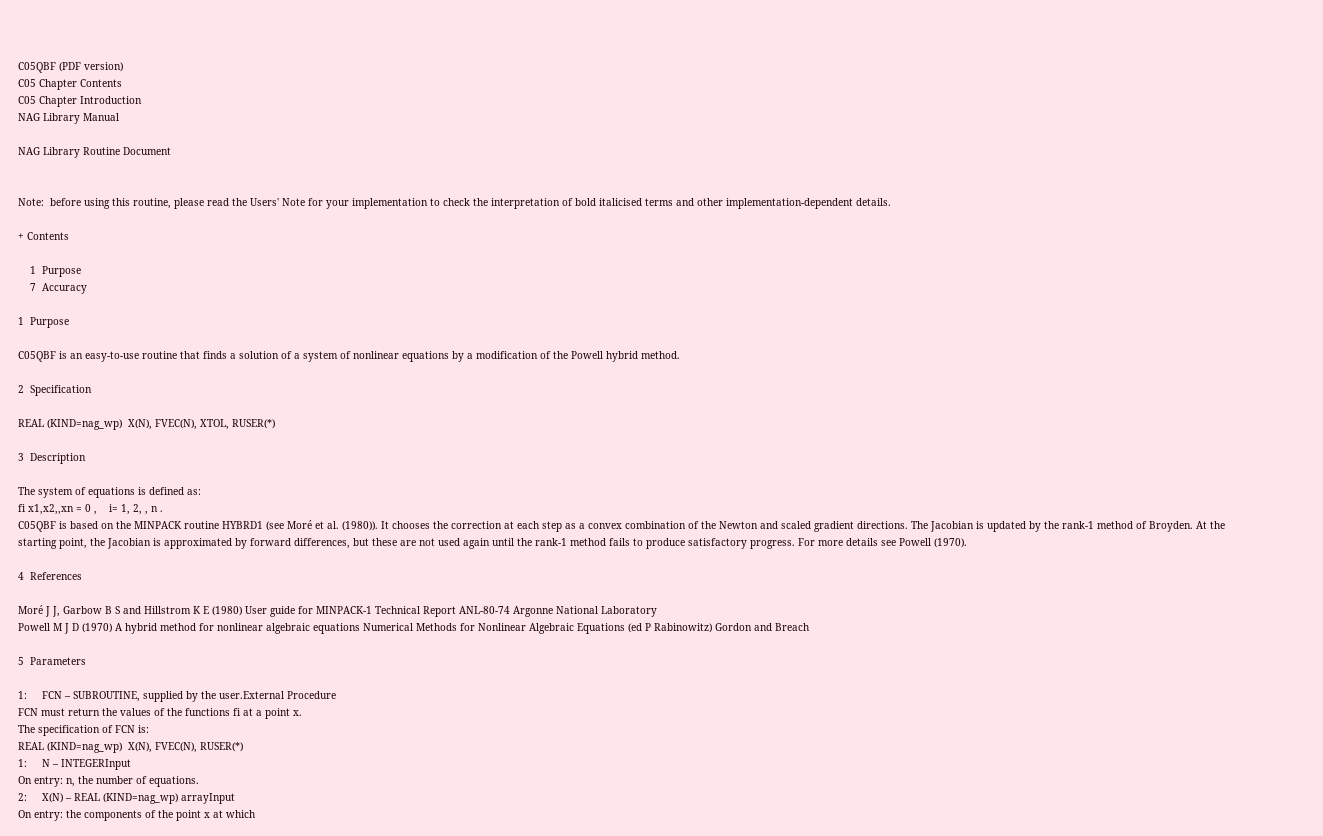C05QBF (PDF version)
C05 Chapter Contents
C05 Chapter Introduction
NAG Library Manual

NAG Library Routine Document


Note:  before using this routine, please read the Users' Note for your implementation to check the interpretation of bold italicised terms and other implementation-dependent details.

+ Contents

    1  Purpose
    7  Accuracy

1  Purpose

C05QBF is an easy-to-use routine that finds a solution of a system of nonlinear equations by a modification of the Powell hybrid method.

2  Specification

REAL (KIND=nag_wp)  X(N), FVEC(N), XTOL, RUSER(*)

3  Description

The system of equations is defined as:
fi x1,x2,,xn = 0 ,    i= 1, 2, , n .
C05QBF is based on the MINPACK routine HYBRD1 (see Moré et al. (1980)). It chooses the correction at each step as a convex combination of the Newton and scaled gradient directions. The Jacobian is updated by the rank-1 method of Broyden. At the starting point, the Jacobian is approximated by forward differences, but these are not used again until the rank-1 method fails to produce satisfactory progress. For more details see Powell (1970).

4  References

Moré J J, Garbow B S and Hillstrom K E (1980) User guide for MINPACK-1 Technical Report ANL-80-74 Argonne National Laboratory
Powell M J D (1970) A hybrid method for nonlinear algebraic equations Numerical Methods for Nonlinear Algebraic Equations (ed P Rabinowitz) Gordon and Breach

5  Parameters

1:     FCN – SUBROUTINE, supplied by the user.External Procedure
FCN must return the values of the functions fi at a point x.
The specification of FCN is:
REAL (KIND=nag_wp)  X(N), FVEC(N), RUSER(*)
1:     N – INTEGERInput
On entry: n, the number of equations.
2:     X(N) – REAL (KIND=nag_wp) arrayInput
On entry: the components of the point x at which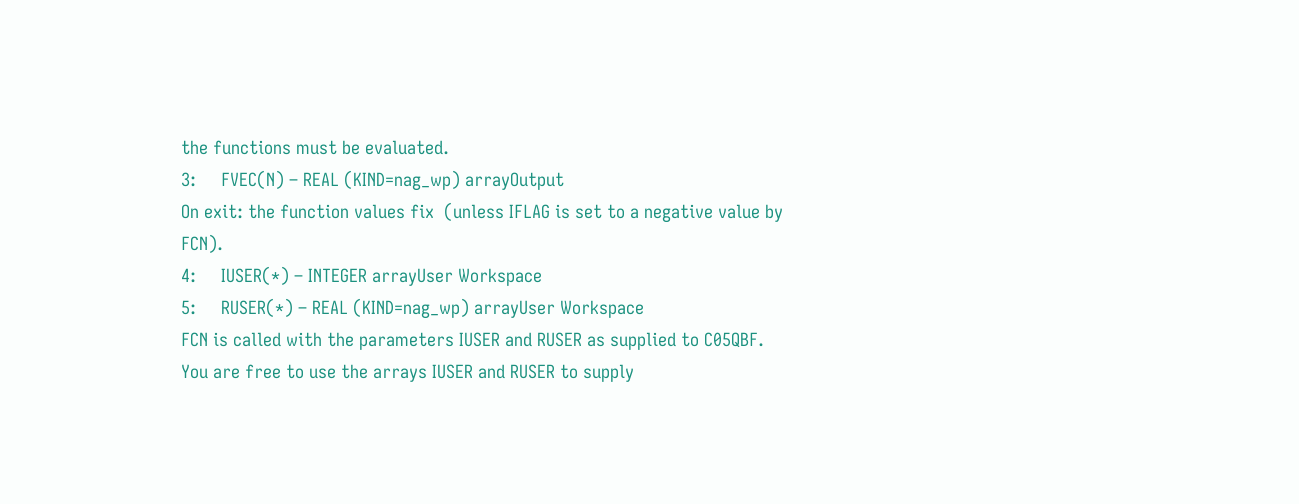the functions must be evaluated.
3:     FVEC(N) – REAL (KIND=nag_wp) arrayOutput
On exit: the function values fix  (unless IFLAG is set to a negative value by FCN).
4:     IUSER(*) – INTEGER arrayUser Workspace
5:     RUSER(*) – REAL (KIND=nag_wp) arrayUser Workspace
FCN is called with the parameters IUSER and RUSER as supplied to C05QBF. You are free to use the arrays IUSER and RUSER to supply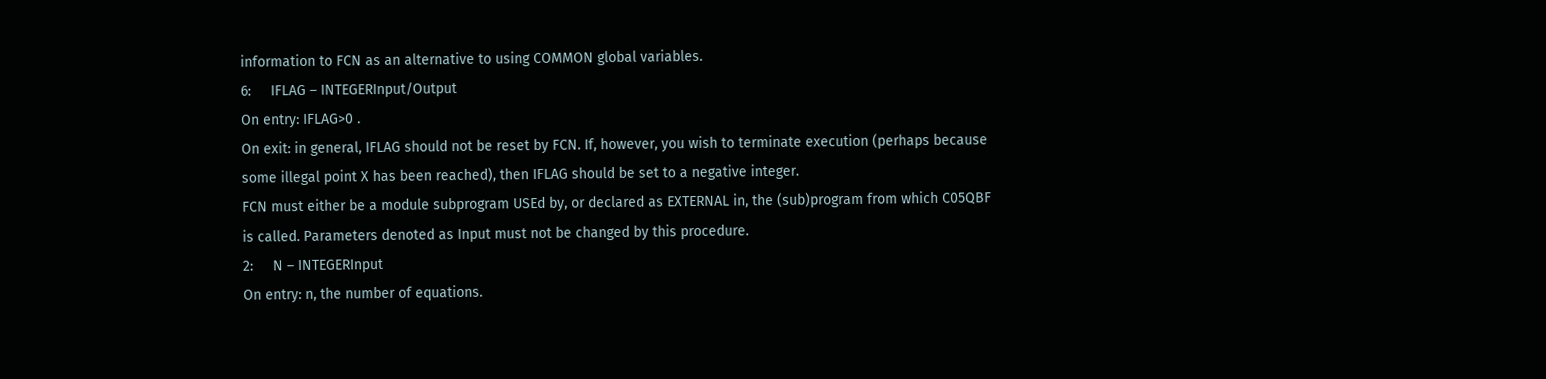information to FCN as an alternative to using COMMON global variables.
6:     IFLAG – INTEGERInput/Output
On entry: IFLAG>0 .
On exit: in general, IFLAG should not be reset by FCN. If, however, you wish to terminate execution (perhaps because some illegal point X has been reached), then IFLAG should be set to a negative integer.
FCN must either be a module subprogram USEd by, or declared as EXTERNAL in, the (sub)program from which C05QBF is called. Parameters denoted as Input must not be changed by this procedure.
2:     N – INTEGERInput
On entry: n, the number of equations.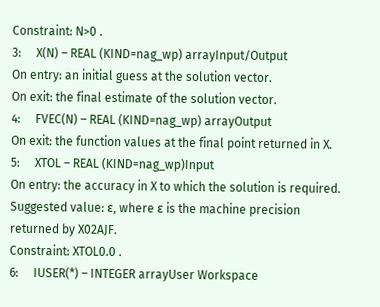Constraint: N>0 .
3:     X(N) – REAL (KIND=nag_wp) arrayInput/Output
On entry: an initial guess at the solution vector.
On exit: the final estimate of the solution vector.
4:     FVEC(N) – REAL (KIND=nag_wp) arrayOutput
On exit: the function values at the final point returned in X.
5:     XTOL – REAL (KIND=nag_wp)Input
On entry: the accuracy in X to which the solution is required.
Suggested value: ε, where ε is the machine precision returned by X02AJF.
Constraint: XTOL0.0 .
6:     IUSER(*) – INTEGER arrayUser Workspace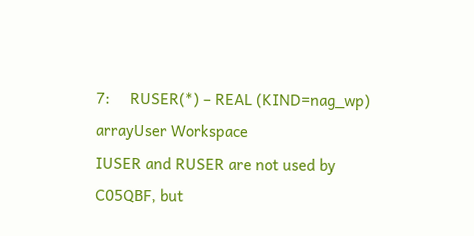7:     RUSER(*) – REAL (KIND=nag_wp) arrayUser Workspace
IUSER and RUSER are not used by C05QBF, but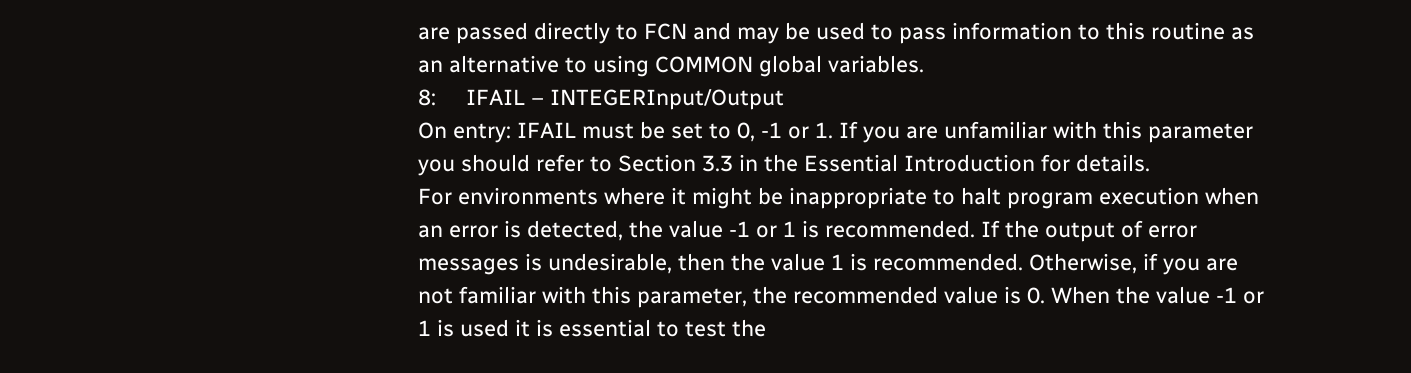are passed directly to FCN and may be used to pass information to this routine as an alternative to using COMMON global variables.
8:     IFAIL – INTEGERInput/Output
On entry: IFAIL must be set to 0, -1 or 1. If you are unfamiliar with this parameter you should refer to Section 3.3 in the Essential Introduction for details.
For environments where it might be inappropriate to halt program execution when an error is detected, the value -1 or 1 is recommended. If the output of error messages is undesirable, then the value 1 is recommended. Otherwise, if you are not familiar with this parameter, the recommended value is 0. When the value -1 or 1 is used it is essential to test the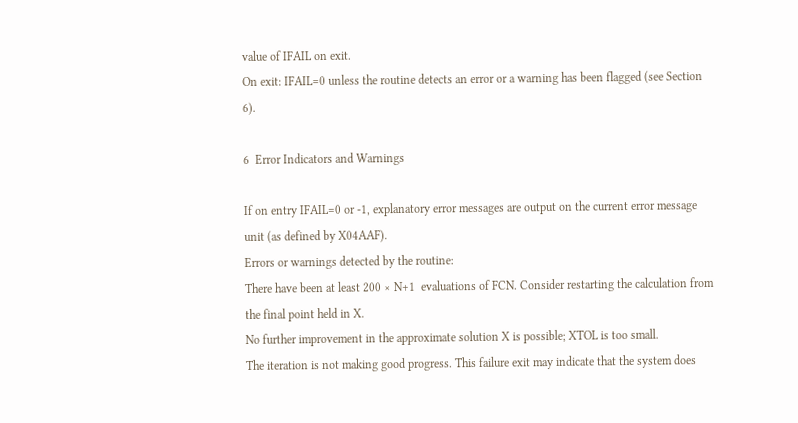value of IFAIL on exit.
On exit: IFAIL=0 unless the routine detects an error or a warning has been flagged (see Section 6).

6  Error Indicators and Warnings

If on entry IFAIL=0 or -1, explanatory error messages are output on the current error message unit (as defined by X04AAF).
Errors or warnings detected by the routine:
There have been at least 200 × N+1  evaluations of FCN. Consider restarting the calculation from the final point held in X.
No further improvement in the approximate solution X is possible; XTOL is too small.
The iteration is not making good progress. This failure exit may indicate that the system does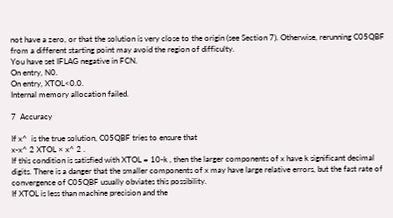not have a zero, or that the solution is very close to the origin (see Section 7). Otherwise, rerunning C05QBF from a different starting point may avoid the region of difficulty.
You have set IFLAG negative in FCN.
On entry, N0.
On entry, XTOL<0.0.
Internal memory allocation failed.

7  Accuracy

If x^  is the true solution, C05QBF tries to ensure that
x-x^ 2 XTOL × x^ 2 .
If this condition is satisfied with XTOL = 10-k , then the larger components of x have k significant decimal digits. There is a danger that the smaller components of x may have large relative errors, but the fast rate of convergence of C05QBF usually obviates this possibility.
If XTOL is less than machine precision and the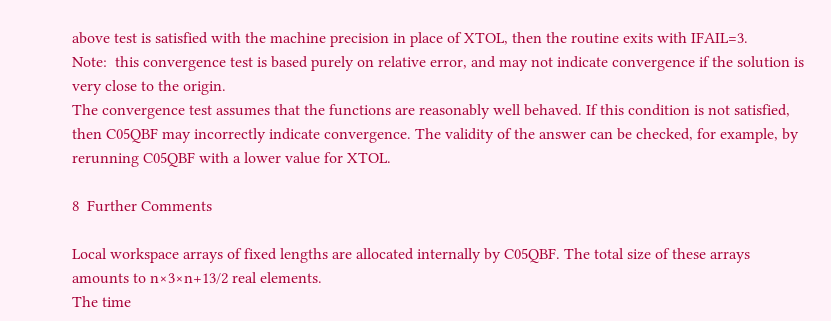above test is satisfied with the machine precision in place of XTOL, then the routine exits with IFAIL=3.
Note:  this convergence test is based purely on relative error, and may not indicate convergence if the solution is very close to the origin.
The convergence test assumes that the functions are reasonably well behaved. If this condition is not satisfied, then C05QBF may incorrectly indicate convergence. The validity of the answer can be checked, for example, by rerunning C05QBF with a lower value for XTOL.

8  Further Comments

Local workspace arrays of fixed lengths are allocated internally by C05QBF. The total size of these arrays amounts to n×3×n+13/2 real elements.
The time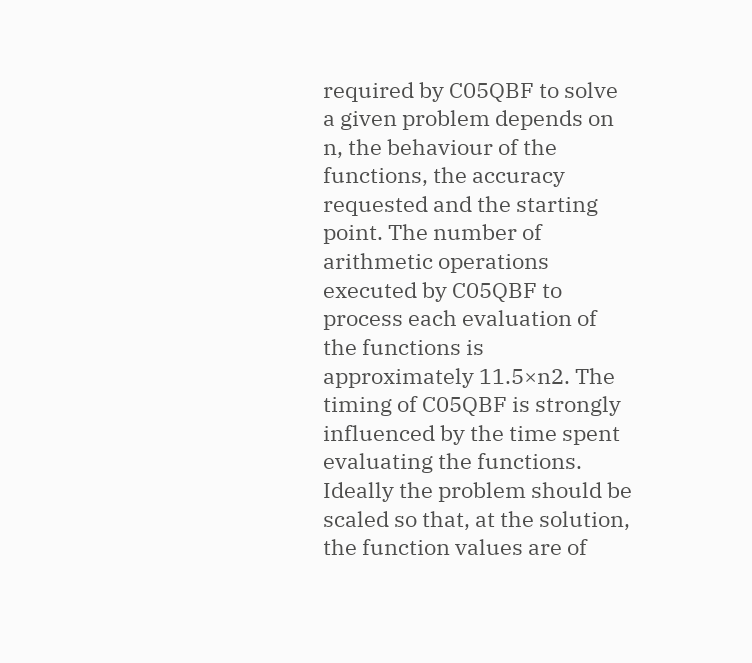required by C05QBF to solve a given problem depends on n, the behaviour of the functions, the accuracy requested and the starting point. The number of arithmetic operations executed by C05QBF to process each evaluation of the functions is approximately 11.5×n2. The timing of C05QBF is strongly influenced by the time spent evaluating the functions.
Ideally the problem should be scaled so that, at the solution, the function values are of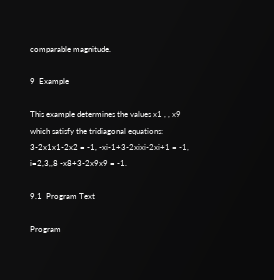comparable magnitude.

9  Example

This example determines the values x1 , , x9  which satisfy the tridiagonal equations:
3-2x1x1-2x2 = -1, -xi-1+3-2xixi-2xi+1 = -1,  i=2,3,,8 -x8+3-2x9x9 = -1.

9.1  Program Text

Program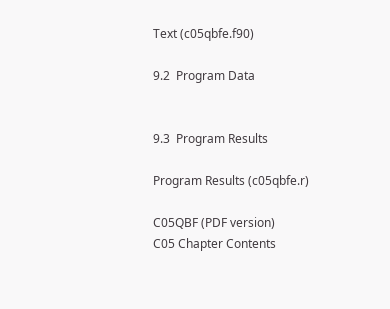Text (c05qbfe.f90)

9.2  Program Data


9.3  Program Results

Program Results (c05qbfe.r)

C05QBF (PDF version)
C05 Chapter Contents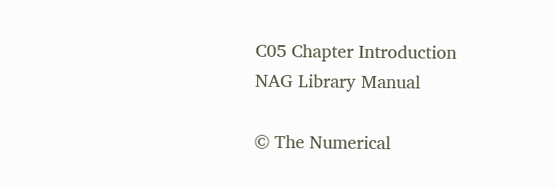C05 Chapter Introduction
NAG Library Manual

© The Numerical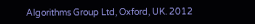Algorithms Group Ltd, Oxford, UK. 2012